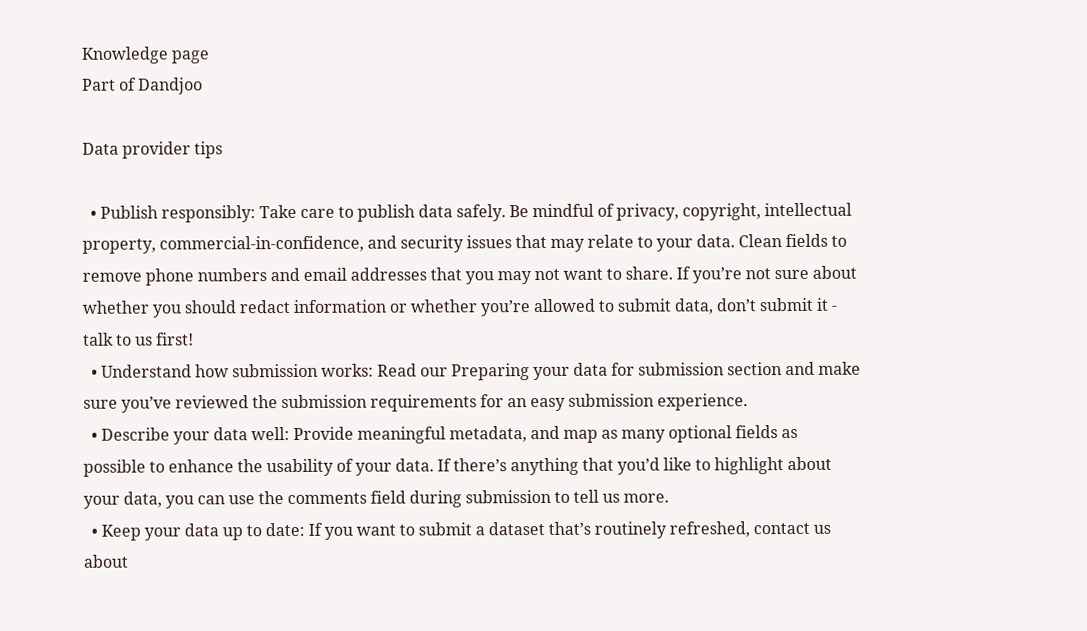Knowledge page
Part of Dandjoo

Data provider tips

  • Publish responsibly: Take care to publish data safely. Be mindful of privacy, copyright, intellectual property, commercial-in-confidence, and security issues that may relate to your data. Clean fields to remove phone numbers and email addresses that you may not want to share. If you’re not sure about whether you should redact information or whether you’re allowed to submit data, don’t submit it - talk to us first!
  • Understand how submission works: Read our Preparing your data for submission section and make sure you’ve reviewed the submission requirements for an easy submission experience.
  • Describe your data well: Provide meaningful metadata, and map as many optional fields as possible to enhance the usability of your data. If there’s anything that you’d like to highlight about your data, you can use the comments field during submission to tell us more.
  • Keep your data up to date: If you want to submit a dataset that’s routinely refreshed, contact us about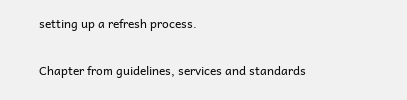setting up a refresh process.

Chapter from guidelines, services and standards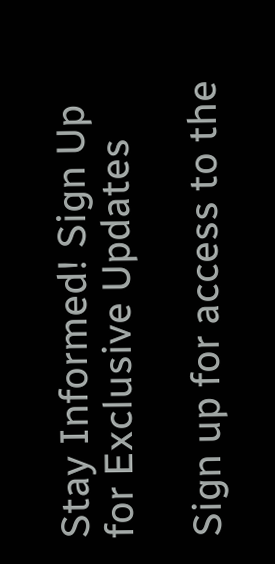Stay Informed! Sign Up for Exclusive Updates

Sign up for access to the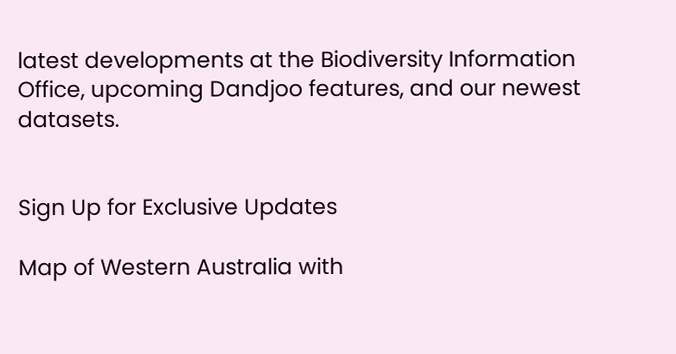latest developments at the Biodiversity Information Office, upcoming Dandjoo features, and our newest datasets.


Sign Up for Exclusive Updates

Map of Western Australia with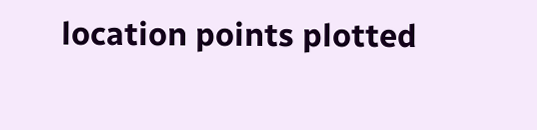location points plotted